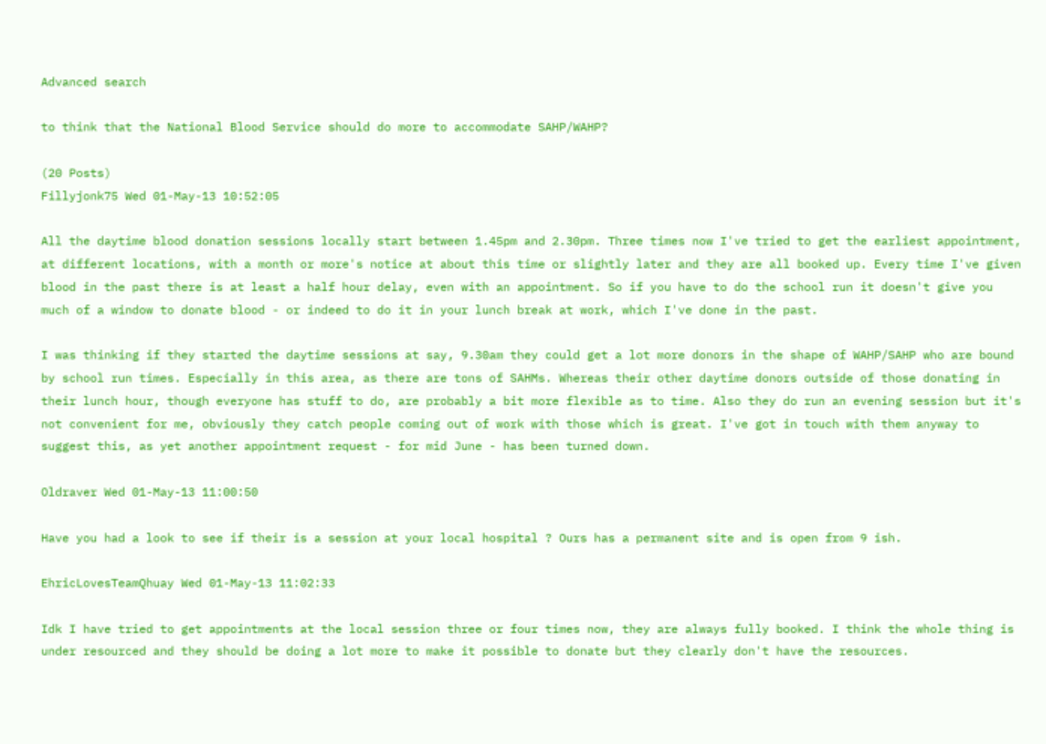Advanced search

to think that the National Blood Service should do more to accommodate SAHP/WAHP?

(20 Posts)
Fillyjonk75 Wed 01-May-13 10:52:05

All the daytime blood donation sessions locally start between 1.45pm and 2.30pm. Three times now I've tried to get the earliest appointment, at different locations, with a month or more's notice at about this time or slightly later and they are all booked up. Every time I've given blood in the past there is at least a half hour delay, even with an appointment. So if you have to do the school run it doesn't give you much of a window to donate blood - or indeed to do it in your lunch break at work, which I've done in the past.

I was thinking if they started the daytime sessions at say, 9.30am they could get a lot more donors in the shape of WAHP/SAHP who are bound by school run times. Especially in this area, as there are tons of SAHMs. Whereas their other daytime donors outside of those donating in their lunch hour, though everyone has stuff to do, are probably a bit more flexible as to time. Also they do run an evening session but it's not convenient for me, obviously they catch people coming out of work with those which is great. I've got in touch with them anyway to suggest this, as yet another appointment request - for mid June - has been turned down.

Oldraver Wed 01-May-13 11:00:50

Have you had a look to see if their is a session at your local hospital ? Ours has a permanent site and is open from 9 ish.

EhricLovesTeamQhuay Wed 01-May-13 11:02:33

Idk I have tried to get appointments at the local session three or four times now, they are always fully booked. I think the whole thing is under resourced and they should be doing a lot more to make it possible to donate but they clearly don't have the resources.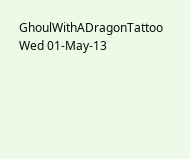GhoulWithADragonTattoo Wed 01-May-13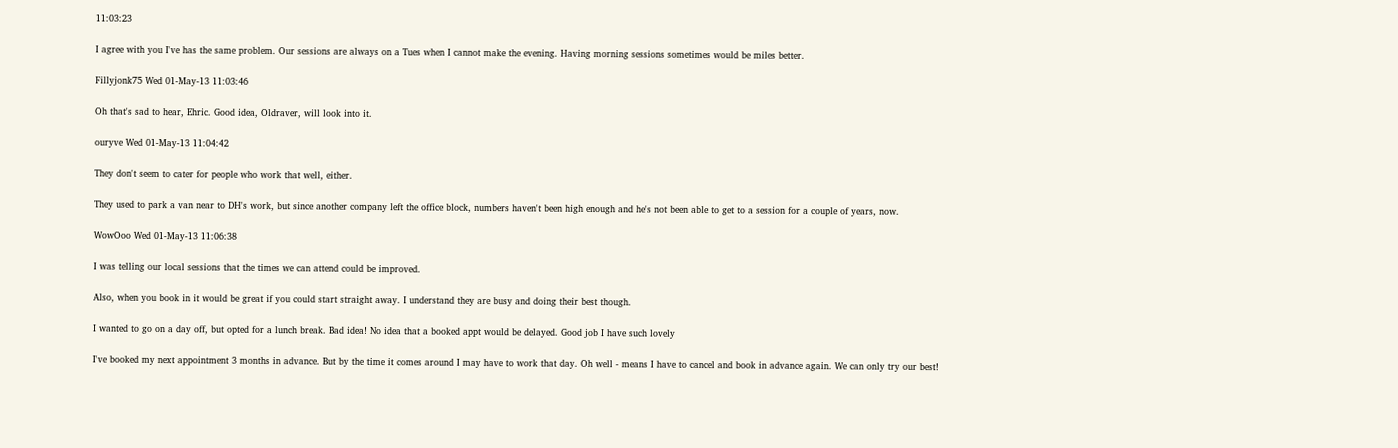11:03:23

I agree with you I've has the same problem. Our sessions are always on a Tues when I cannot make the evening. Having morning sessions sometimes would be miles better.

Fillyjonk75 Wed 01-May-13 11:03:46

Oh that's sad to hear, Ehric. Good idea, Oldraver, will look into it.

ouryve Wed 01-May-13 11:04:42

They don't seem to cater for people who work that well, either.

They used to park a van near to DH's work, but since another company left the office block, numbers haven't been high enough and he's not been able to get to a session for a couple of years, now.

WowOoo Wed 01-May-13 11:06:38

I was telling our local sessions that the times we can attend could be improved.

Also, when you book in it would be great if you could start straight away. I understand they are busy and doing their best though.

I wanted to go on a day off, but opted for a lunch break. Bad idea! No idea that a booked appt would be delayed. Good job I have such lovely

I've booked my next appointment 3 months in advance. But by the time it comes around I may have to work that day. Oh well - means I have to cancel and book in advance again. We can only try our best!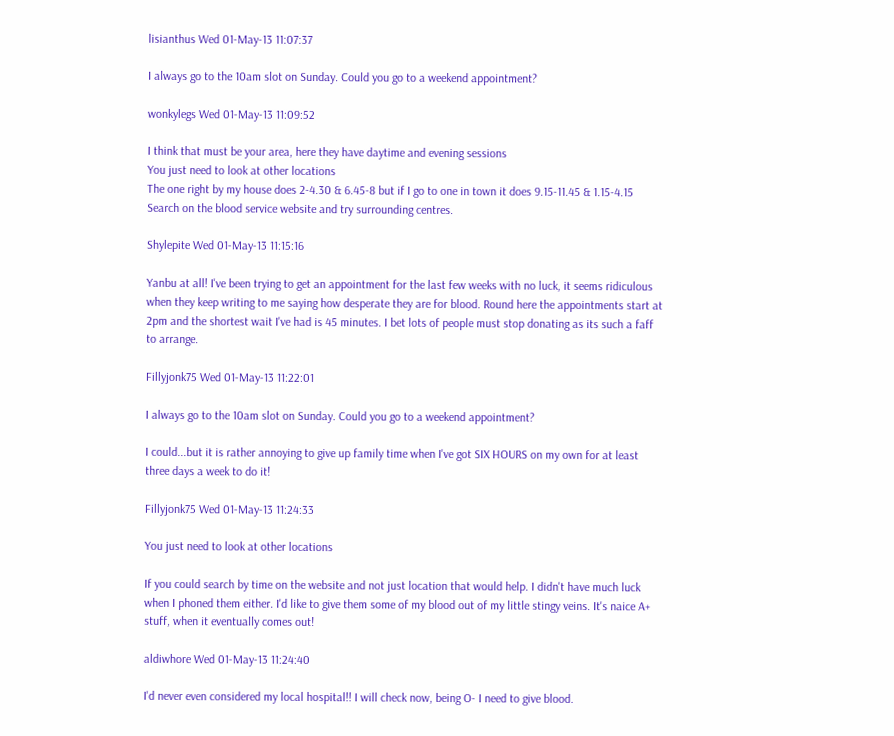lisianthus Wed 01-May-13 11:07:37

I always go to the 10am slot on Sunday. Could you go to a weekend appointment?

wonkylegs Wed 01-May-13 11:09:52

I think that must be your area, here they have daytime and evening sessions
You just need to look at other locations
The one right by my house does 2-4.30 & 6.45-8 but if I go to one in town it does 9.15-11.45 & 1.15-4.15
Search on the blood service website and try surrounding centres.

Shylepite Wed 01-May-13 11:15:16

Yanbu at all! I've been trying to get an appointment for the last few weeks with no luck, it seems ridiculous when they keep writing to me saying how desperate they are for blood. Round here the appointments start at 2pm and the shortest wait I've had is 45 minutes. I bet lots of people must stop donating as its such a faff to arrange.

Fillyjonk75 Wed 01-May-13 11:22:01

I always go to the 10am slot on Sunday. Could you go to a weekend appointment?

I could...but it is rather annoying to give up family time when I've got SIX HOURS on my own for at least three days a week to do it!

Fillyjonk75 Wed 01-May-13 11:24:33

You just need to look at other locations

If you could search by time on the website and not just location that would help. I didn't have much luck when I phoned them either. I'd like to give them some of my blood out of my little stingy veins. It's naice A+ stuff, when it eventually comes out!

aldiwhore Wed 01-May-13 11:24:40

I'd never even considered my local hospital!! I will check now, being O- I need to give blood.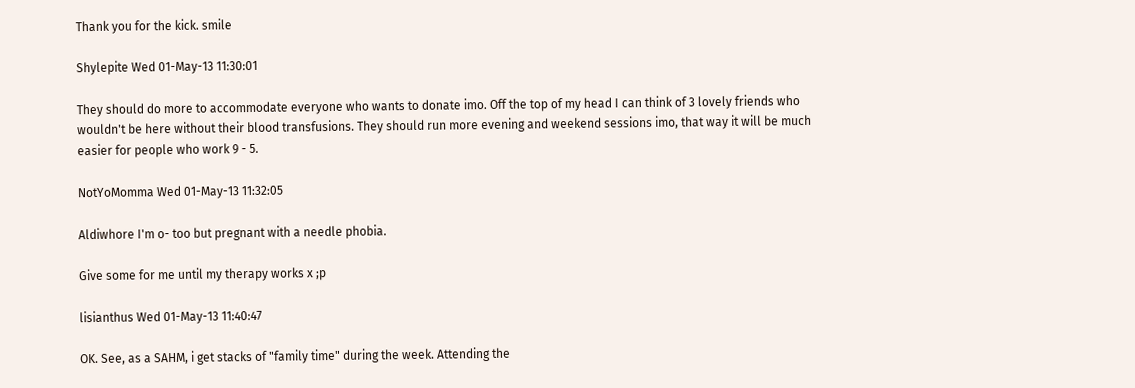Thank you for the kick. smile

Shylepite Wed 01-May-13 11:30:01

They should do more to accommodate everyone who wants to donate imo. Off the top of my head I can think of 3 lovely friends who wouldn't be here without their blood transfusions. They should run more evening and weekend sessions imo, that way it will be much easier for people who work 9 - 5.

NotYoMomma Wed 01-May-13 11:32:05

Aldiwhore I'm o- too but pregnant with a needle phobia.

Give some for me until my therapy works x ;p

lisianthus Wed 01-May-13 11:40:47

OK. See, as a SAHM, i get stacks of "family time" during the week. Attending the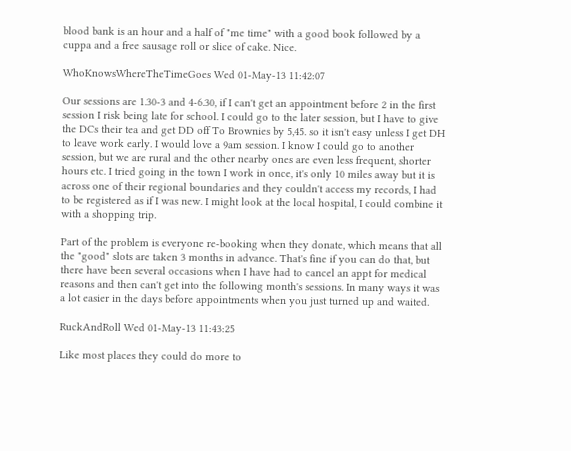blood bank is an hour and a half of "me time" with a good book followed by a cuppa and a free sausage roll or slice of cake. Nice.

WhoKnowsWhereTheTimeGoes Wed 01-May-13 11:42:07

Our sessions are 1.30-3 and 4-6.30, if I can't get an appointment before 2 in the first session I risk being late for school. I could go to the later session, but I have to give the DCs their tea and get DD off To Brownies by 5,45. so it isn't easy unless I get DH to leave work early. I would love a 9am session. I know I could go to another session, but we are rural and the other nearby ones are even less frequent, shorter hours etc. I tried going in the town I work in once, it's only 10 miles away but it is across one of their regional boundaries and they couldn't access my records, I had to be registered as if I was new. I might look at the local hospital, I could combine it with a shopping trip.

Part of the problem is everyone re-booking when they donate, which means that all the "good" slots are taken 3 months in advance. That's fine if you can do that, but there have been several occasions when I have had to cancel an appt for medical reasons and then can't get into the following month's sessions. In many ways it was a lot easier in the days before appointments when you just turned up and waited.

RuckAndRoll Wed 01-May-13 11:43:25

Like most places they could do more to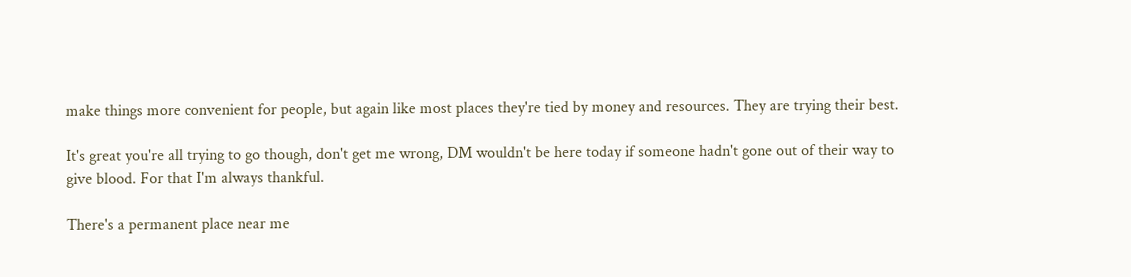make things more convenient for people, but again like most places they're tied by money and resources. They are trying their best.

It's great you're all trying to go though, don't get me wrong, DM wouldn't be here today if someone hadn't gone out of their way to give blood. For that I'm always thankful.

There's a permanent place near me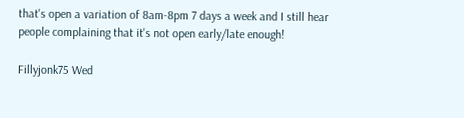that's open a variation of 8am-8pm 7 days a week and I still hear people complaining that it's not open early/late enough!

Fillyjonk75 Wed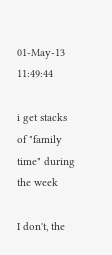01-May-13 11:49:44

i get stacks of "family time" during the week

I don't, the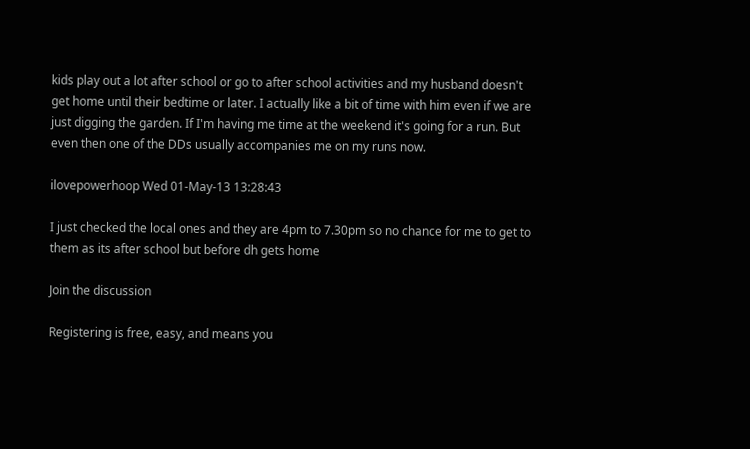kids play out a lot after school or go to after school activities and my husband doesn't get home until their bedtime or later. I actually like a bit of time with him even if we are just digging the garden. If I'm having me time at the weekend it's going for a run. But even then one of the DDs usually accompanies me on my runs now.

ilovepowerhoop Wed 01-May-13 13:28:43

I just checked the local ones and they are 4pm to 7.30pm so no chance for me to get to them as its after school but before dh gets home

Join the discussion

Registering is free, easy, and means you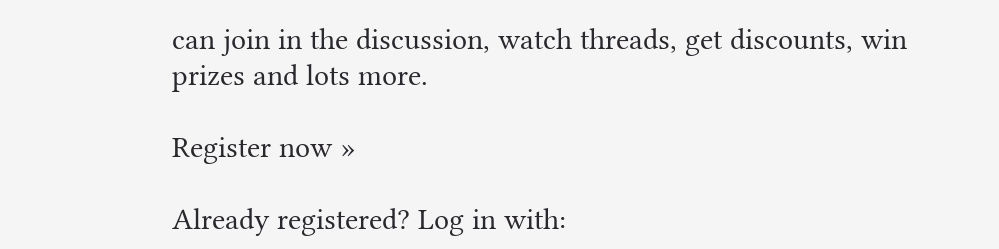can join in the discussion, watch threads, get discounts, win prizes and lots more.

Register now »

Already registered? Log in with: